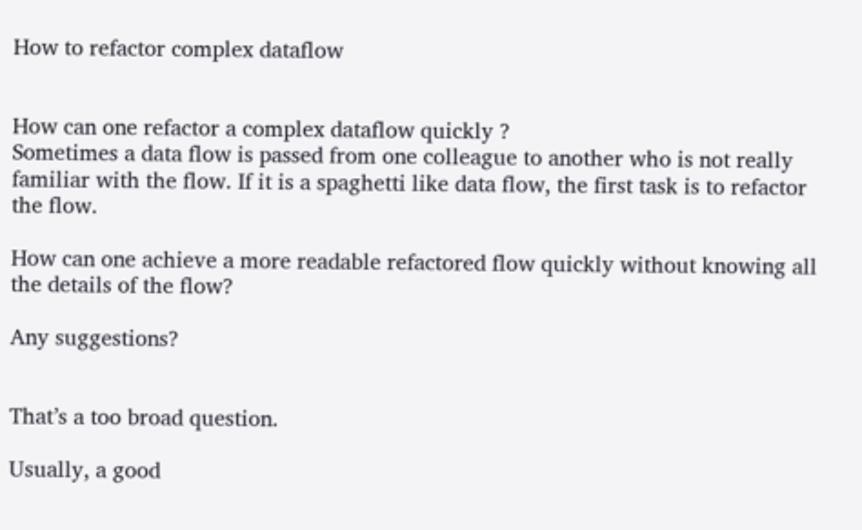How to refactor complex dataflow


How can one refactor a complex dataflow quickly ?
Sometimes a data flow is passed from one colleague to another who is not really familiar with the flow. If it is a spaghetti like data flow, the first task is to refactor the flow.

How can one achieve a more readable refactored flow quickly without knowing all the details of the flow?

Any suggestions?


That’s a too broad question.

Usually, a good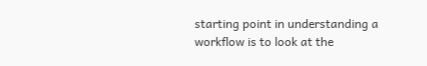starting point in understanding a workflow is to look at the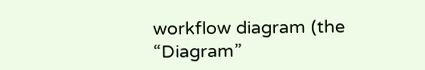workflow diagram (the “Diagram”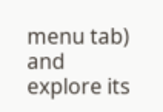menu tab) and explore its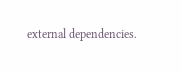external dependencies.